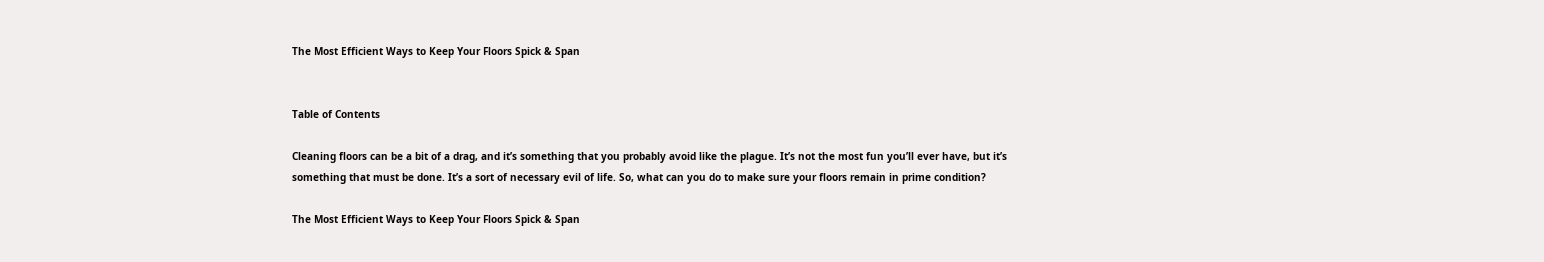The Most Efficient Ways to Keep Your Floors Spick & Span


Table of Contents

Cleaning floors can be a bit of a drag, and it’s something that you probably avoid like the plague. It’s not the most fun you’ll ever have, but it’s something that must be done. It’s a sort of necessary evil of life. So, what can you do to make sure your floors remain in prime condition?

The Most Efficient Ways to Keep Your Floors Spick & Span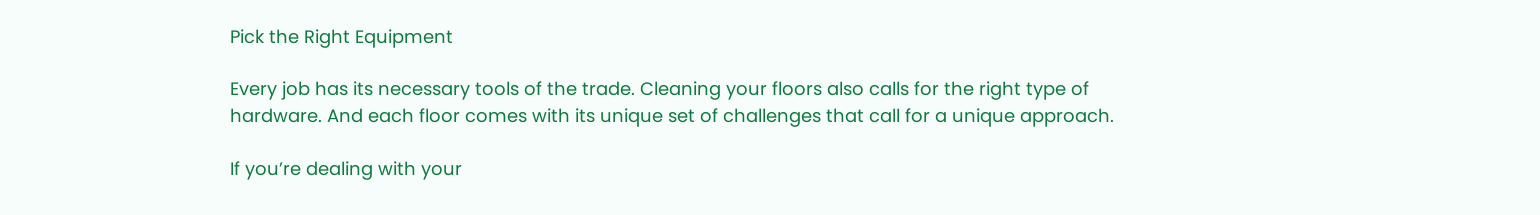Pick the Right Equipment

Every job has its necessary tools of the trade. Cleaning your floors also calls for the right type of hardware. And each floor comes with its unique set of challenges that call for a unique approach.

If you’re dealing with your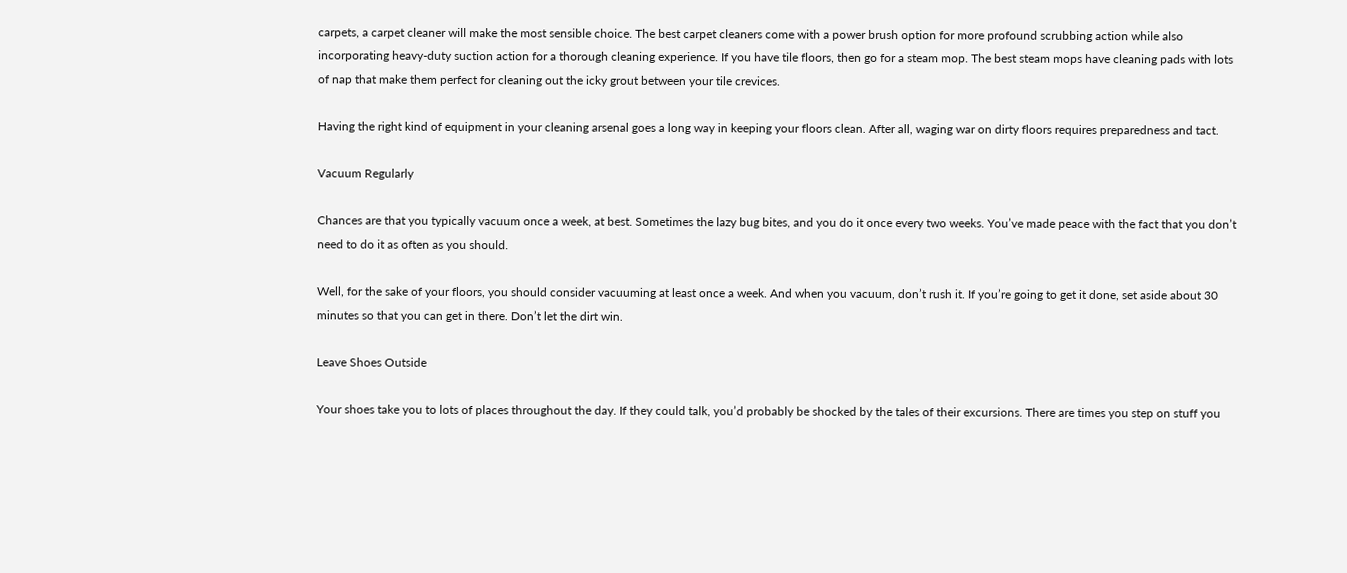carpets, a carpet cleaner will make the most sensible choice. The best carpet cleaners come with a power brush option for more profound scrubbing action while also incorporating heavy-duty suction action for a thorough cleaning experience. If you have tile floors, then go for a steam mop. The best steam mops have cleaning pads with lots of nap that make them perfect for cleaning out the icky grout between your tile crevices.

Having the right kind of equipment in your cleaning arsenal goes a long way in keeping your floors clean. After all, waging war on dirty floors requires preparedness and tact.

Vacuum Regularly

Chances are that you typically vacuum once a week, at best. Sometimes the lazy bug bites, and you do it once every two weeks. You’ve made peace with the fact that you don’t need to do it as often as you should.

Well, for the sake of your floors, you should consider vacuuming at least once a week. And when you vacuum, don’t rush it. If you’re going to get it done, set aside about 30 minutes so that you can get in there. Don’t let the dirt win.

Leave Shoes Outside

Your shoes take you to lots of places throughout the day. If they could talk, you’d probably be shocked by the tales of their excursions. There are times you step on stuff you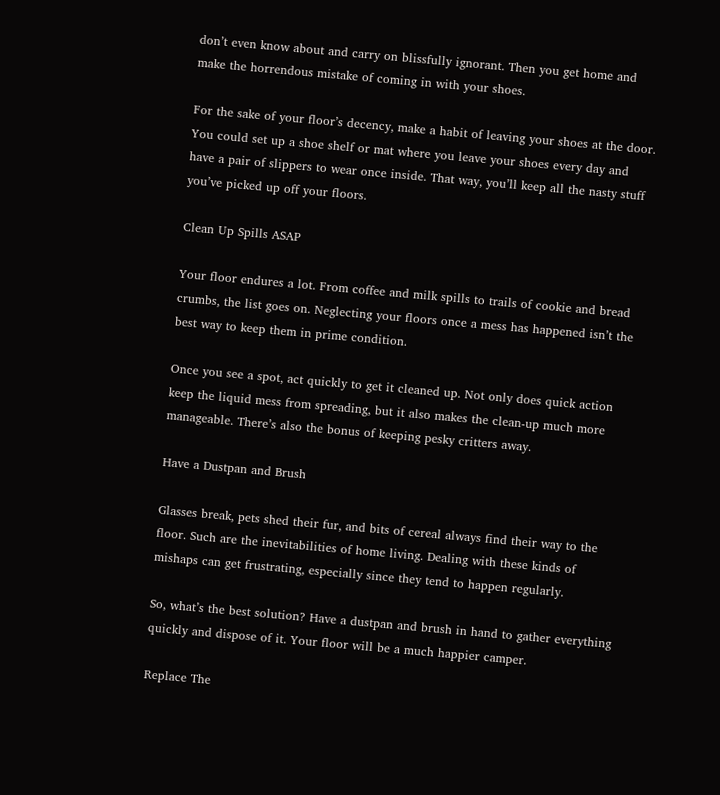don’t even know about and carry on blissfully ignorant. Then you get home and make the horrendous mistake of coming in with your shoes.

For the sake of your floor’s decency, make a habit of leaving your shoes at the door. You could set up a shoe shelf or mat where you leave your shoes every day and have a pair of slippers to wear once inside. That way, you’ll keep all the nasty stuff you’ve picked up off your floors.

Clean Up Spills ASAP

Your floor endures a lot. From coffee and milk spills to trails of cookie and bread crumbs, the list goes on. Neglecting your floors once a mess has happened isn’t the best way to keep them in prime condition.

Once you see a spot, act quickly to get it cleaned up. Not only does quick action keep the liquid mess from spreading, but it also makes the clean-up much more manageable. There’s also the bonus of keeping pesky critters away.

Have a Dustpan and Brush

Glasses break, pets shed their fur, and bits of cereal always find their way to the floor. Such are the inevitabilities of home living. Dealing with these kinds of mishaps can get frustrating, especially since they tend to happen regularly.

So, what’s the best solution? Have a dustpan and brush in hand to gather everything quickly and dispose of it. Your floor will be a much happier camper.

Replace The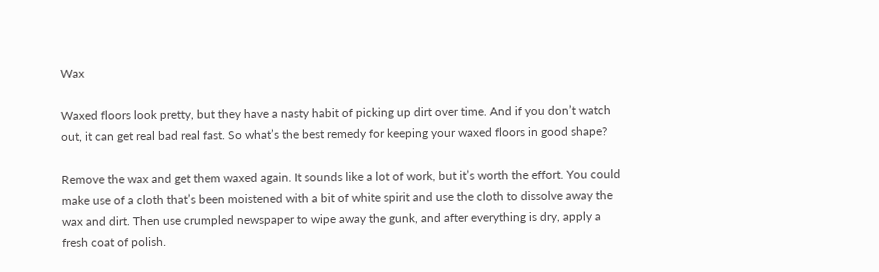Wax

Waxed floors look pretty, but they have a nasty habit of picking up dirt over time. And if you don’t watch out, it can get real bad real fast. So what’s the best remedy for keeping your waxed floors in good shape?

Remove the wax and get them waxed again. It sounds like a lot of work, but it’s worth the effort. You could make use of a cloth that’s been moistened with a bit of white spirit and use the cloth to dissolve away the wax and dirt. Then use crumpled newspaper to wipe away the gunk, and after everything is dry, apply a fresh coat of polish.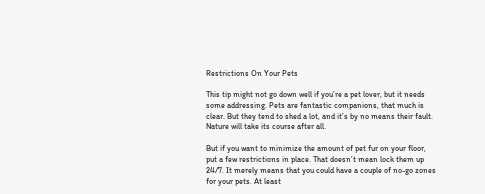Restrictions On Your Pets

This tip might not go down well if you’re a pet lover, but it needs some addressing. Pets are fantastic companions, that much is clear. But they tend to shed a lot, and it’s by no means their fault. Nature will take its course after all.

But if you want to minimize the amount of pet fur on your floor, put a few restrictions in place. That doesn’t mean lock them up 24/7. It merely means that you could have a couple of no-go zones for your pets. At least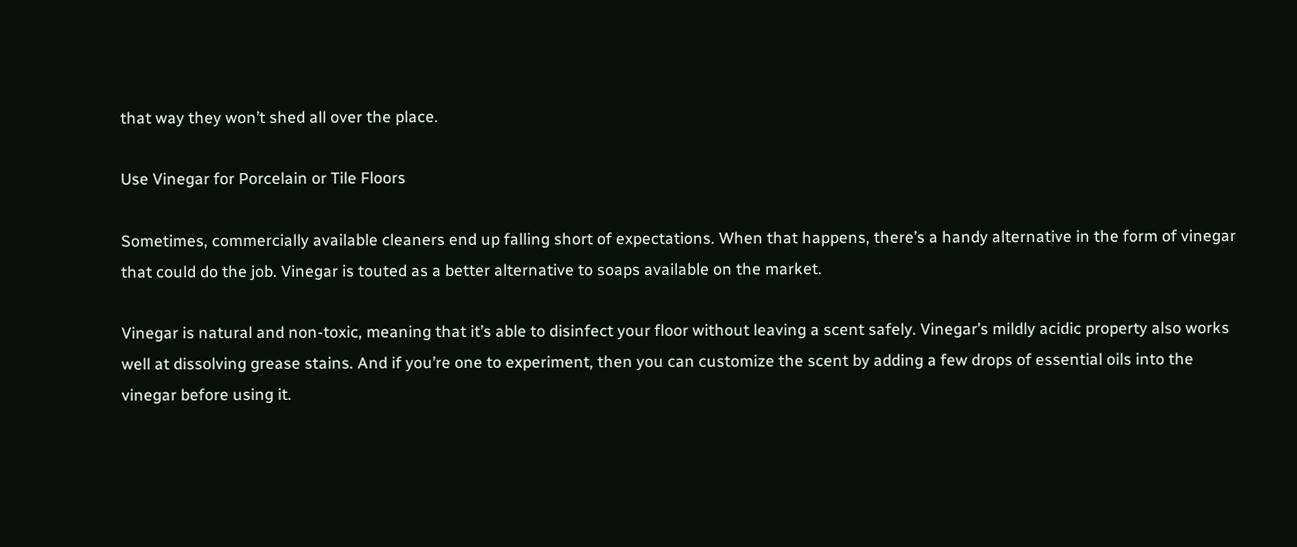that way they won’t shed all over the place.

Use Vinegar for Porcelain or Tile Floors

Sometimes, commercially available cleaners end up falling short of expectations. When that happens, there’s a handy alternative in the form of vinegar that could do the job. Vinegar is touted as a better alternative to soaps available on the market.

Vinegar is natural and non-toxic, meaning that it’s able to disinfect your floor without leaving a scent safely. Vinegar’s mildly acidic property also works well at dissolving grease stains. And if you’re one to experiment, then you can customize the scent by adding a few drops of essential oils into the vinegar before using it.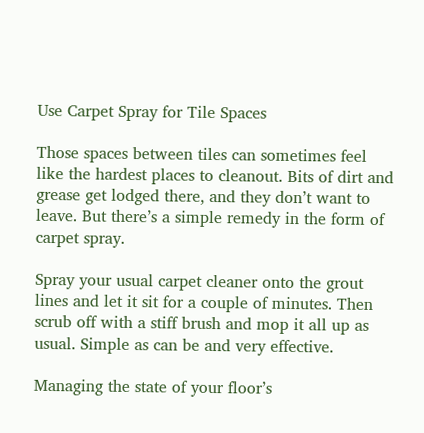Use Carpet Spray for Tile Spaces

Those spaces between tiles can sometimes feel like the hardest places to cleanout. Bits of dirt and grease get lodged there, and they don’t want to leave. But there’s a simple remedy in the form of carpet spray.

Spray your usual carpet cleaner onto the grout lines and let it sit for a couple of minutes. Then scrub off with a stiff brush and mop it all up as usual. Simple as can be and very effective.

Managing the state of your floor’s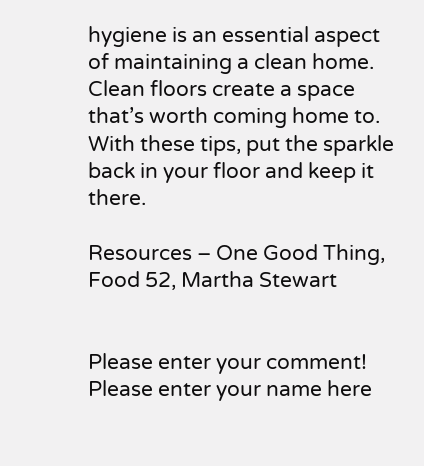hygiene is an essential aspect of maintaining a clean home. Clean floors create a space that’s worth coming home to. With these tips, put the sparkle back in your floor and keep it there.

Resources – One Good Thing, Food 52, Martha Stewart


Please enter your comment!
Please enter your name here